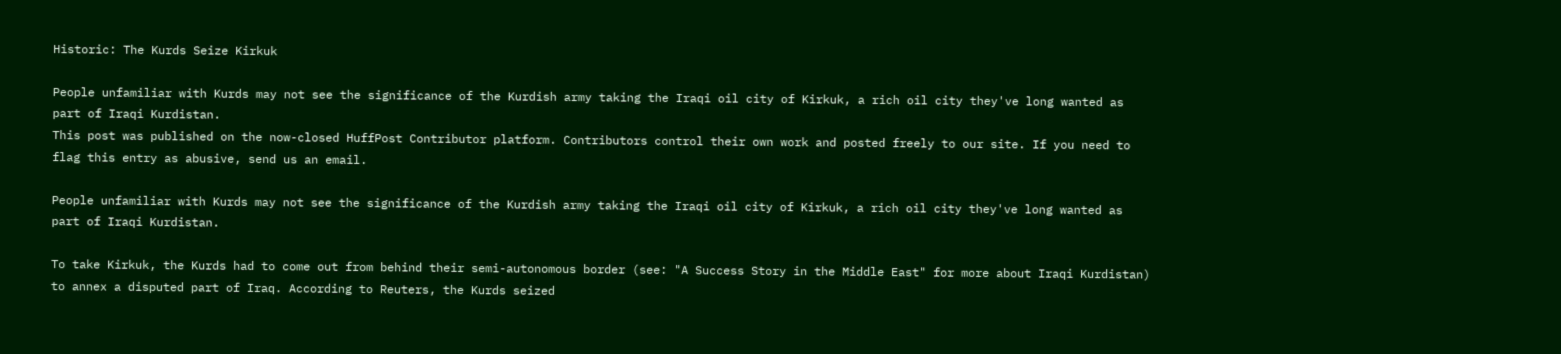Historic: The Kurds Seize Kirkuk

People unfamiliar with Kurds may not see the significance of the Kurdish army taking the Iraqi oil city of Kirkuk, a rich oil city they've long wanted as part of Iraqi Kurdistan.
This post was published on the now-closed HuffPost Contributor platform. Contributors control their own work and posted freely to our site. If you need to flag this entry as abusive, send us an email.

People unfamiliar with Kurds may not see the significance of the Kurdish army taking the Iraqi oil city of Kirkuk, a rich oil city they've long wanted as part of Iraqi Kurdistan.

To take Kirkuk, the Kurds had to come out from behind their semi-autonomous border (see: "A Success Story in the Middle East" for more about Iraqi Kurdistan) to annex a disputed part of Iraq. According to Reuters, the Kurds seized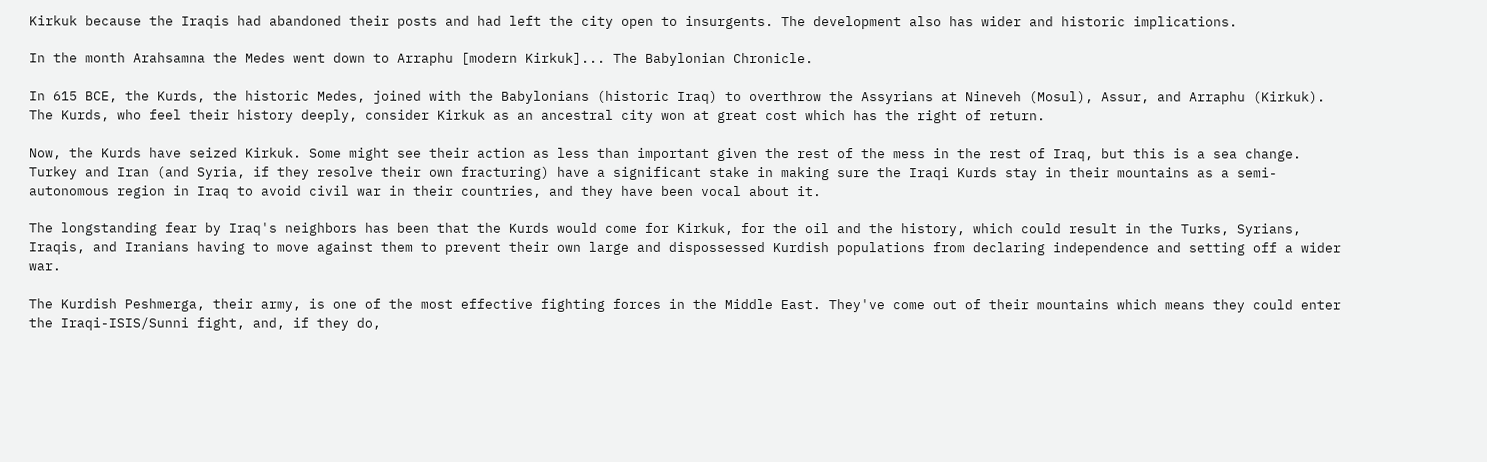Kirkuk because the Iraqis had abandoned their posts and had left the city open to insurgents. The development also has wider and historic implications.

In the month Arahsamna the Medes went down to Arraphu [modern Kirkuk]... The Babylonian Chronicle.

In 615 BCE, the Kurds, the historic Medes, joined with the Babylonians (historic Iraq) to overthrow the Assyrians at Nineveh (Mosul), Assur, and Arraphu (Kirkuk). The Kurds, who feel their history deeply, consider Kirkuk as an ancestral city won at great cost which has the right of return.

Now, the Kurds have seized Kirkuk. Some might see their action as less than important given the rest of the mess in the rest of Iraq, but this is a sea change. Turkey and Iran (and Syria, if they resolve their own fracturing) have a significant stake in making sure the Iraqi Kurds stay in their mountains as a semi-autonomous region in Iraq to avoid civil war in their countries, and they have been vocal about it.

The longstanding fear by Iraq's neighbors has been that the Kurds would come for Kirkuk, for the oil and the history, which could result in the Turks, Syrians, Iraqis, and Iranians having to move against them to prevent their own large and dispossessed Kurdish populations from declaring independence and setting off a wider war.

The Kurdish Peshmerga, their army, is one of the most effective fighting forces in the Middle East. They've come out of their mountains which means they could enter the Iraqi-ISIS/Sunni fight, and, if they do,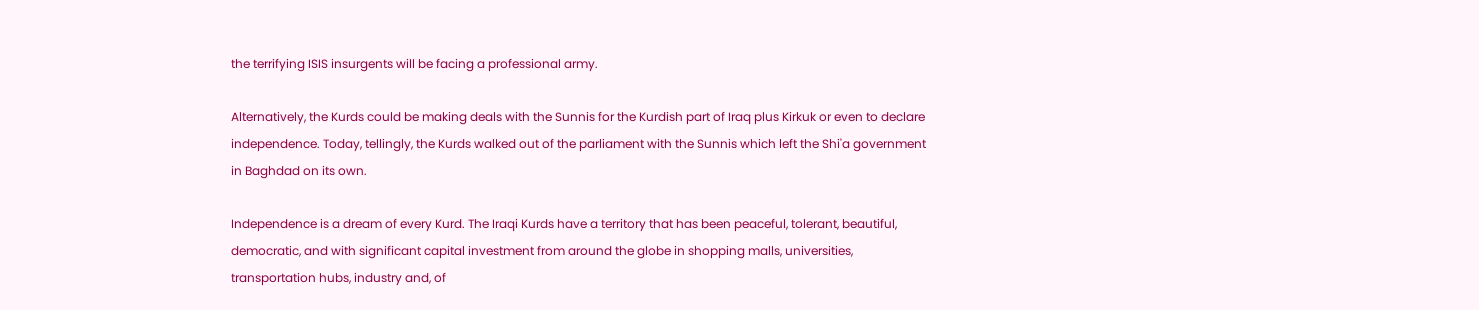the terrifying ISIS insurgents will be facing a professional army.

Alternatively, the Kurds could be making deals with the Sunnis for the Kurdish part of Iraq plus Kirkuk or even to declare independence. Today, tellingly, the Kurds walked out of the parliament with the Sunnis which left the Shi'a government in Baghdad on its own.

Independence is a dream of every Kurd. The Iraqi Kurds have a territory that has been peaceful, tolerant, beautiful, democratic, and with significant capital investment from around the globe in shopping malls, universities, transportation hubs, industry and, of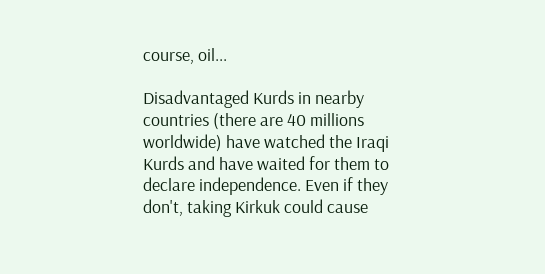course, oil...

Disadvantaged Kurds in nearby countries (there are 40 millions worldwide) have watched the Iraqi Kurds and have waited for them to declare independence. Even if they don't, taking Kirkuk could cause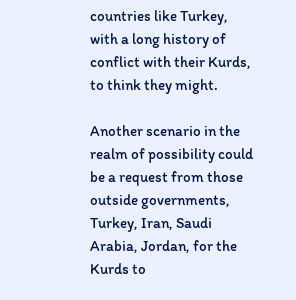countries like Turkey, with a long history of conflict with their Kurds, to think they might.

Another scenario in the realm of possibility could be a request from those outside governments, Turkey, Iran, Saudi Arabia, Jordan, for the Kurds to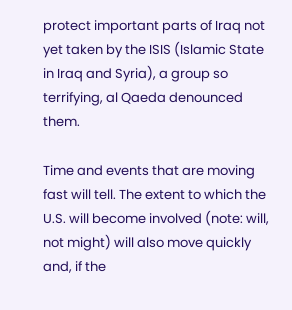protect important parts of Iraq not yet taken by the ISIS (Islamic State in Iraq and Syria), a group so terrifying, al Qaeda denounced them.

Time and events that are moving fast will tell. The extent to which the U.S. will become involved (note: will, not might) will also move quickly and, if the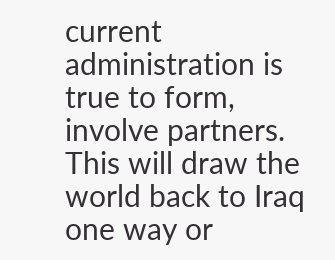current administration is true to form, involve partners. This will draw the world back to Iraq one way or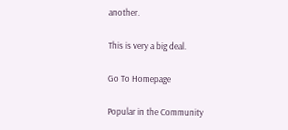another.

This is very a big deal.

Go To Homepage

Popular in the Community